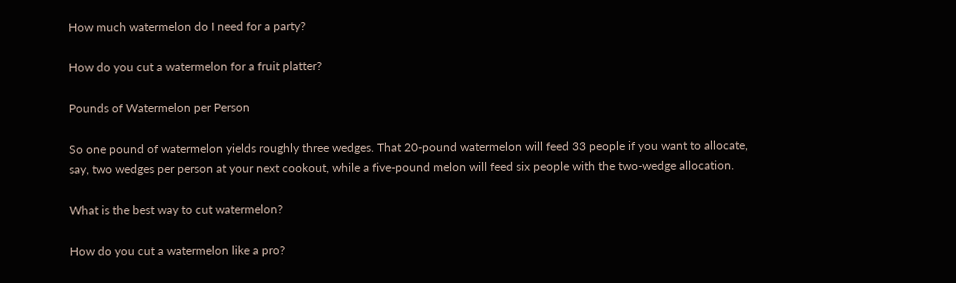How much watermelon do I need for a party?

How do you cut a watermelon for a fruit platter?

Pounds of Watermelon per Person

So one pound of watermelon yields roughly three wedges. That 20-pound watermelon will feed 33 people if you want to allocate, say, two wedges per person at your next cookout, while a five-pound melon will feed six people with the two-wedge allocation.

What is the best way to cut watermelon?

How do you cut a watermelon like a pro?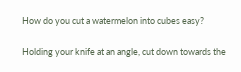How do you cut a watermelon into cubes easy?

Holding your knife at an angle, cut down towards the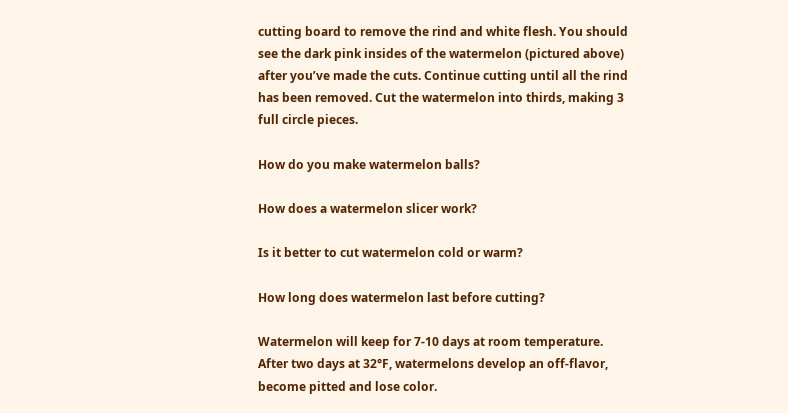cutting board to remove the rind and white flesh. You should see the dark pink insides of the watermelon (pictured above) after you’ve made the cuts. Continue cutting until all the rind has been removed. Cut the watermelon into thirds, making 3 full circle pieces.

How do you make watermelon balls?

How does a watermelon slicer work?

Is it better to cut watermelon cold or warm?

How long does watermelon last before cutting?

Watermelon will keep for 7-10 days at room temperature. After two days at 32°F, watermelons develop an off-flavor, become pitted and lose color.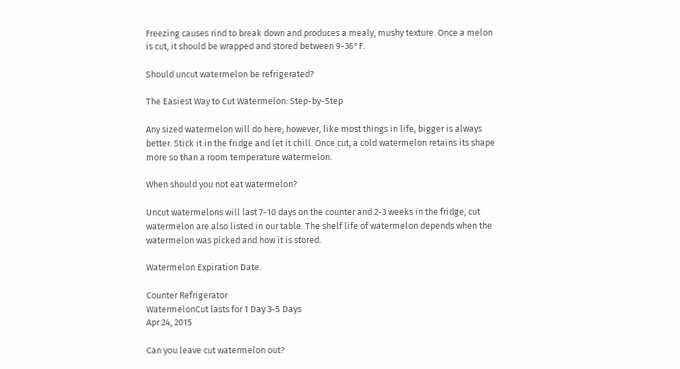Freezing causes rind to break down and produces a mealy, mushy texture. Once a melon is cut, it should be wrapped and stored between 9-36°F.

Should uncut watermelon be refrigerated?

The Easiest Way to Cut Watermelon: Step-by-Step

Any sized watermelon will do here; however, like most things in life, bigger is always better. Stick it in the fridge and let it chill. Once cut, a cold watermelon retains its shape more so than a room temperature watermelon.

When should you not eat watermelon?

Uncut watermelons will last 7-10 days on the counter and 2-3 weeks in the fridge, cut watermelon are also listed in our table. The shelf life of watermelon depends when the watermelon was picked and how it is stored.

Watermelon Expiration Date.

Counter Refrigerator
WatermelonCut lasts for 1 Day 3-5 Days
Apr 24, 2015

Can you leave cut watermelon out?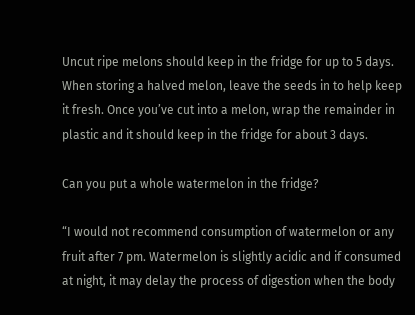Uncut ripe melons should keep in the fridge for up to 5 days. When storing a halved melon, leave the seeds in to help keep it fresh. Once you’ve cut into a melon, wrap the remainder in plastic and it should keep in the fridge for about 3 days.

Can you put a whole watermelon in the fridge?

“I would not recommend consumption of watermelon or any fruit after 7 pm. Watermelon is slightly acidic and if consumed at night, it may delay the process of digestion when the body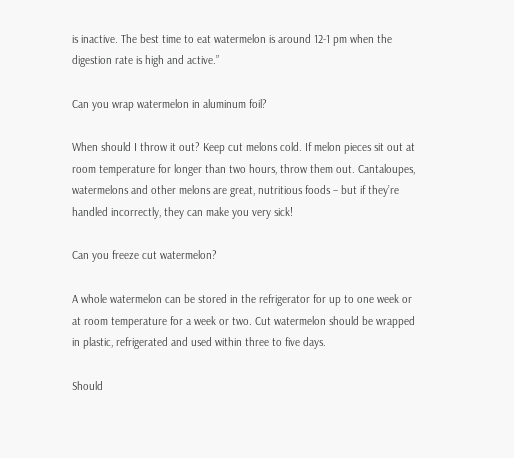is inactive. The best time to eat watermelon is around 12-1 pm when the digestion rate is high and active.”

Can you wrap watermelon in aluminum foil?

When should I throw it out? Keep cut melons cold. If melon pieces sit out at room temperature for longer than two hours, throw them out. Cantaloupes, watermelons and other melons are great, nutritious foods – but if they’re handled incorrectly, they can make you very sick!

Can you freeze cut watermelon?

A whole watermelon can be stored in the refrigerator for up to one week or at room temperature for a week or two. Cut watermelon should be wrapped in plastic, refrigerated and used within three to five days.

Should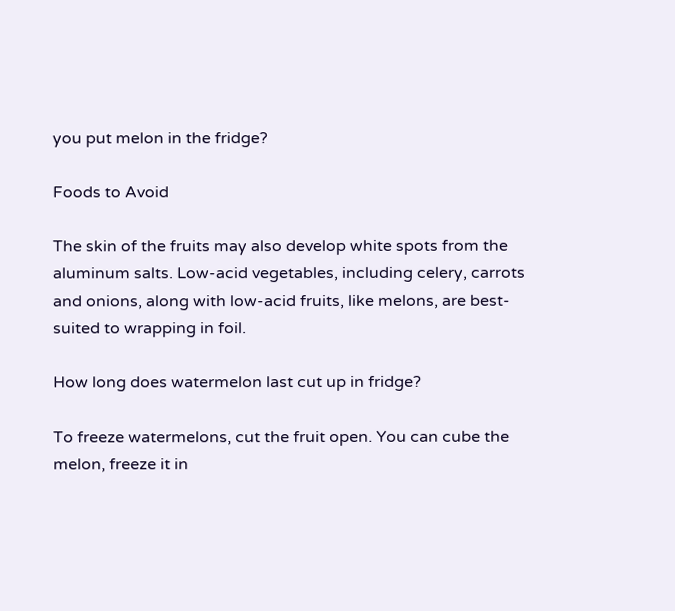you put melon in the fridge?

Foods to Avoid

The skin of the fruits may also develop white spots from the aluminum salts. Low-acid vegetables, including celery, carrots and onions, along with low-acid fruits, like melons, are best-suited to wrapping in foil.

How long does watermelon last cut up in fridge?

To freeze watermelons, cut the fruit open. You can cube the melon, freeze it in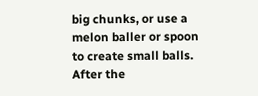big chunks, or use a melon baller or spoon to create small balls. After the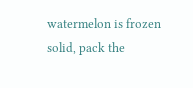watermelon is frozen solid, pack the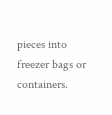pieces into freezer bags or containers.